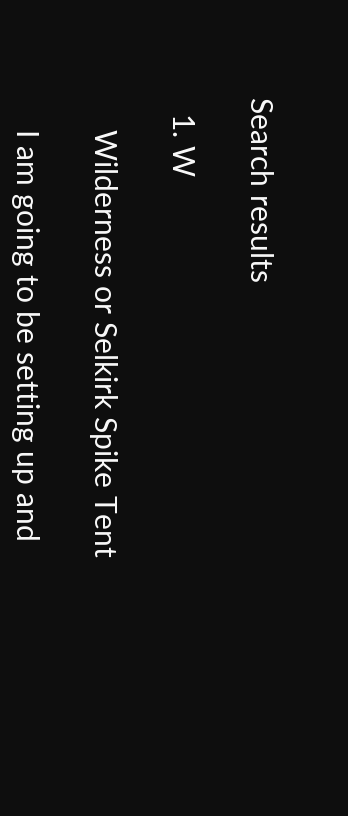Search results

  1. W

    Wilderness or Selkirk Spike Tent

    I am going to be setting up and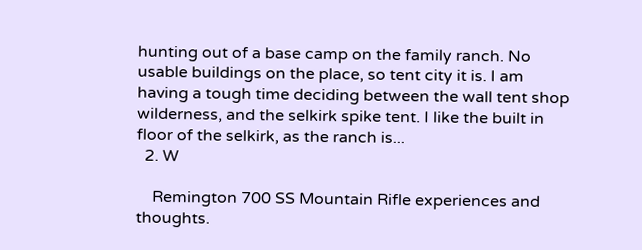hunting out of a base camp on the family ranch. No usable buildings on the place, so tent city it is. I am having a tough time deciding between the wall tent shop wilderness, and the selkirk spike tent. I like the built in floor of the selkirk, as the ranch is...
  2. W

    Remington 700 SS Mountain Rifle experiences and thoughts.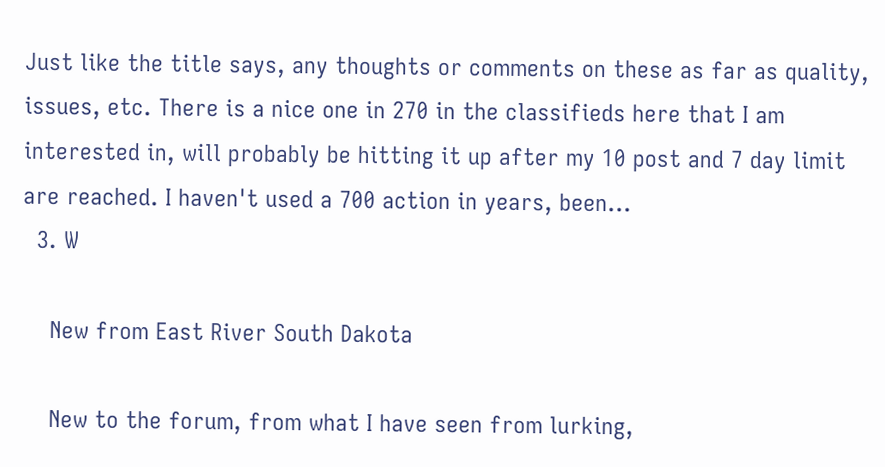Just like the title says, any thoughts or comments on these as far as quality, issues, etc. There is a nice one in 270 in the classifieds here that I am interested in, will probably be hitting it up after my 10 post and 7 day limit are reached. I haven't used a 700 action in years, been...
  3. W

    New from East River South Dakota

    New to the forum, from what I have seen from lurking,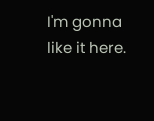I'm gonna like it here.